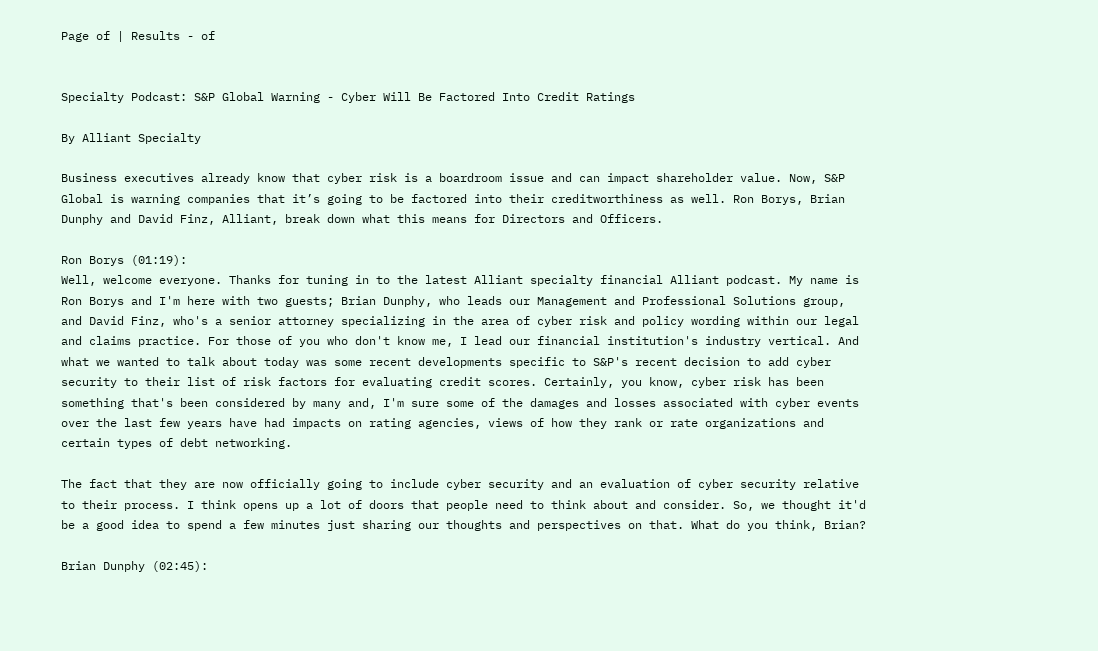Page of | Results - of


Specialty Podcast: S&P Global Warning - Cyber Will Be Factored Into Credit Ratings

By Alliant Specialty

Business executives already know that cyber risk is a boardroom issue and can impact shareholder value. Now, S&P Global is warning companies that it’s going to be factored into their creditworthiness as well. Ron Borys, Brian Dunphy and David Finz, Alliant, break down what this means for Directors and Officers.

Ron Borys (01:19):
Well, welcome everyone. Thanks for tuning in to the latest Alliant specialty financial Alliant podcast. My name is Ron Borys and I'm here with two guests; Brian Dunphy, who leads our Management and Professional Solutions group, and David Finz, who's a senior attorney specializing in the area of cyber risk and policy wording within our legal and claims practice. For those of you who don't know me, I lead our financial institution's industry vertical. And what we wanted to talk about today was some recent developments specific to S&P's recent decision to add cyber security to their list of risk factors for evaluating credit scores. Certainly, you know, cyber risk has been something that's been considered by many and, I'm sure some of the damages and losses associated with cyber events over the last few years have had impacts on rating agencies, views of how they rank or rate organizations and certain types of debt networking.

The fact that they are now officially going to include cyber security and an evaluation of cyber security relative to their process. I think opens up a lot of doors that people need to think about and consider. So, we thought it'd be a good idea to spend a few minutes just sharing our thoughts and perspectives on that. What do you think, Brian?

Brian Dunphy (02:45):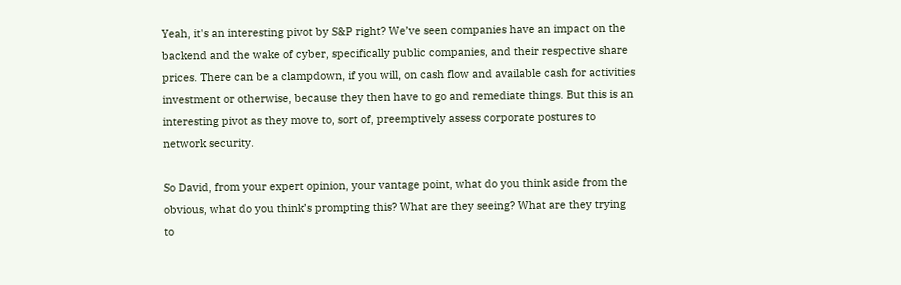Yeah, it's an interesting pivot by S&P right? We’ve seen companies have an impact on the backend and the wake of cyber, specifically public companies, and their respective share prices. There can be a clampdown, if you will, on cash flow and available cash for activities investment or otherwise, because they then have to go and remediate things. But this is an interesting pivot as they move to, sort of, preemptively assess corporate postures to network security.

So David, from your expert opinion, your vantage point, what do you think aside from the obvious, what do you think’s prompting this? What are they seeing? What are they trying to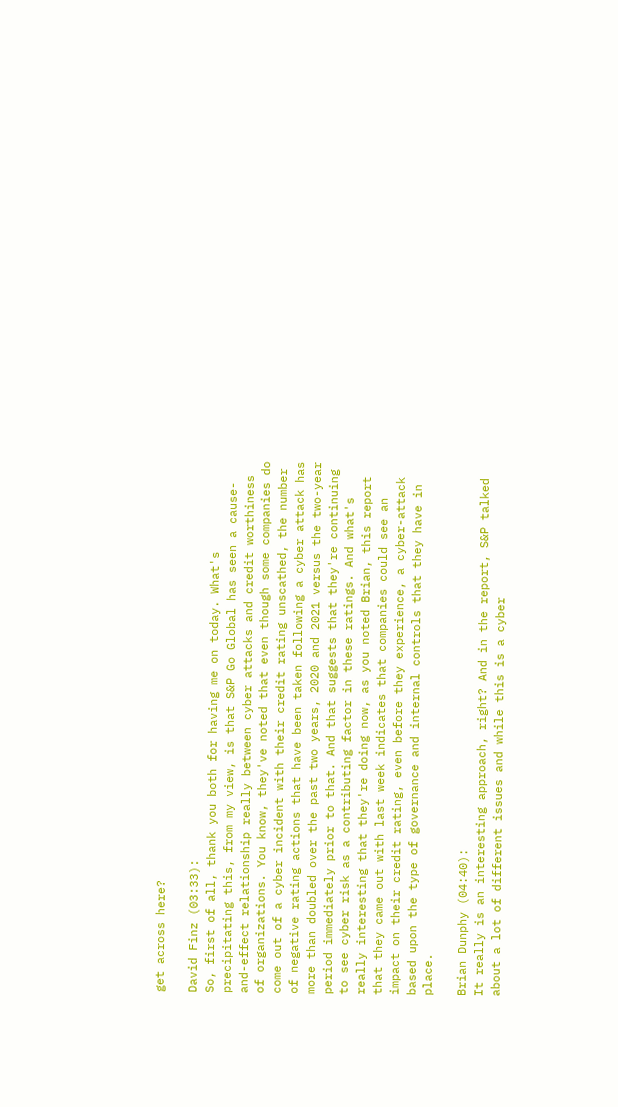get across here?

David Finz (03:33):
So, first of all, thank you both for having me on today. What's precipitating this, from my view, is that S&P Go Global has seen a cause-and-effect relationship really between cyber attacks and credit worthiness of organizations. You know, they've noted that even though some companies do come out of a cyber incident with their credit rating unscathed, the number of negative rating actions that have been taken following a cyber attack has more than doubled over the past two years, 2020 and 2021 versus the two-year period immediately prior to that. And that suggests that they're continuing to see cyber risk as a contributing factor in these ratings. And what's really interesting that they're doing now, as you noted Brian, this report that they came out with last week indicates that companies could see an impact on their credit rating, even before they experience, a cyber-attack based upon the type of governance and internal controls that they have in place.

Brian Dunphy (04:40):
It really is an interesting approach, right? And in the report, S&P talked about a lot of different issues and while this is a cyber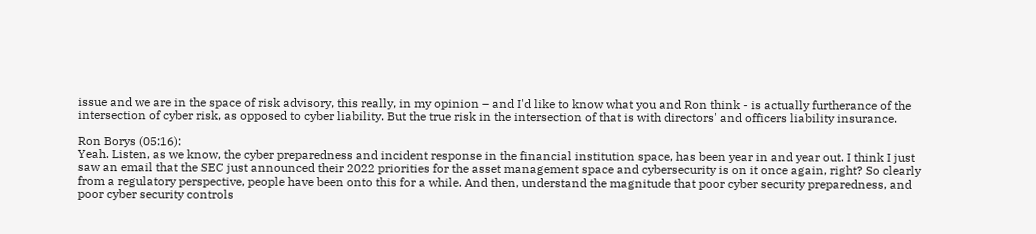issue and we are in the space of risk advisory, this really, in my opinion – and I'd like to know what you and Ron think - is actually furtherance of the intersection of cyber risk, as opposed to cyber liability. But the true risk in the intersection of that is with directors' and officers liability insurance.

Ron Borys (05:16):
Yeah. Listen, as we know, the cyber preparedness and incident response in the financial institution space, has been year in and year out. I think I just saw an email that the SEC just announced their 2022 priorities for the asset management space and cybersecurity is on it once again, right? So clearly from a regulatory perspective, people have been onto this for a while. And then, understand the magnitude that poor cyber security preparedness, and poor cyber security controls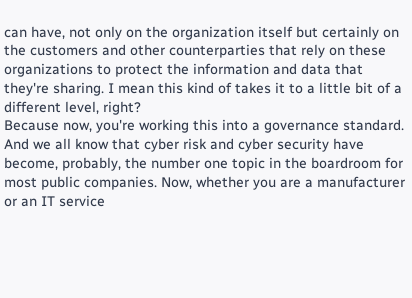can have, not only on the organization itself but certainly on the customers and other counterparties that rely on these organizations to protect the information and data that they're sharing. I mean this kind of takes it to a little bit of a different level, right?
Because now, you're working this into a governance standard. And we all know that cyber risk and cyber security have become, probably, the number one topic in the boardroom for most public companies. Now, whether you are a manufacturer or an IT service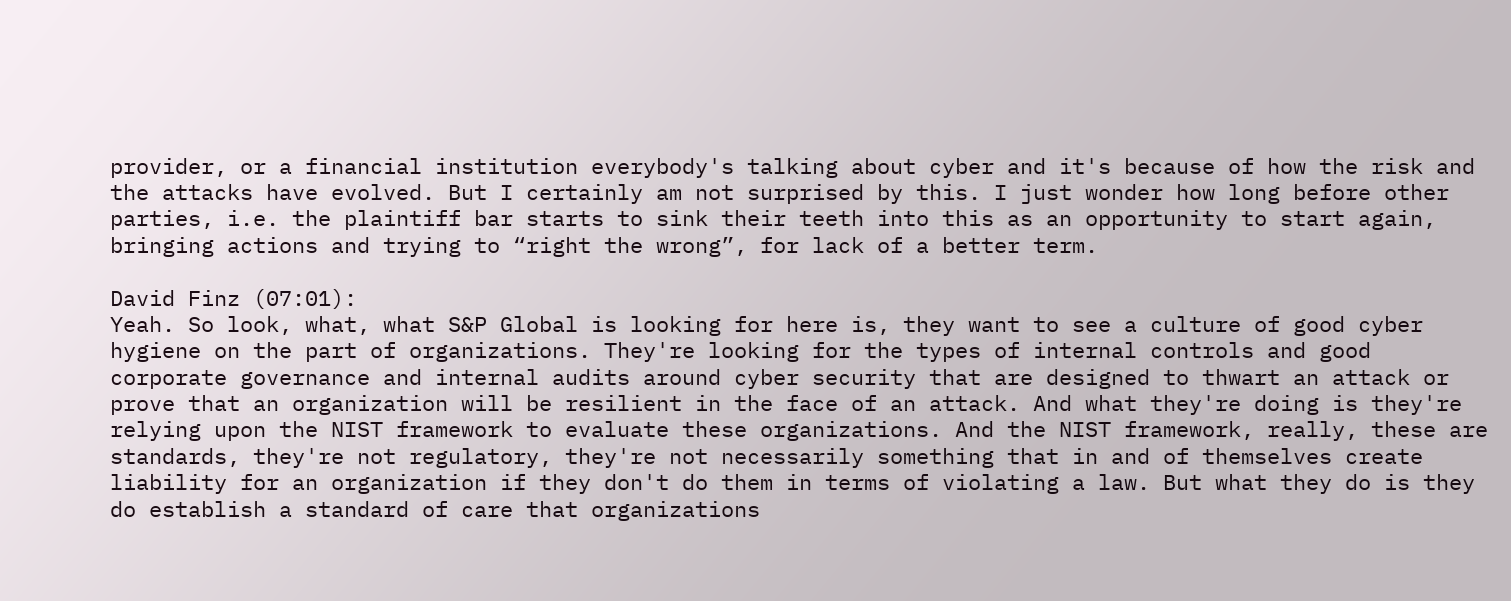provider, or a financial institution everybody's talking about cyber and it's because of how the risk and the attacks have evolved. But I certainly am not surprised by this. I just wonder how long before other parties, i.e. the plaintiff bar starts to sink their teeth into this as an opportunity to start again, bringing actions and trying to “right the wrong”, for lack of a better term.

David Finz (07:01):
Yeah. So look, what, what S&P Global is looking for here is, they want to see a culture of good cyber hygiene on the part of organizations. They're looking for the types of internal controls and good corporate governance and internal audits around cyber security that are designed to thwart an attack or prove that an organization will be resilient in the face of an attack. And what they're doing is they're relying upon the NIST framework to evaluate these organizations. And the NIST framework, really, these are standards, they're not regulatory, they're not necessarily something that in and of themselves create liability for an organization if they don't do them in terms of violating a law. But what they do is they do establish a standard of care that organizations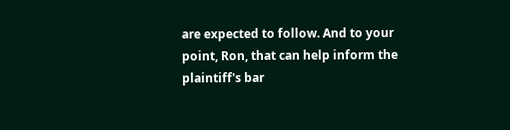are expected to follow. And to your point, Ron, that can help inform the plaintiff's bar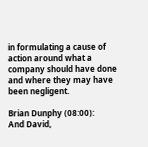in formulating a cause of action around what a company should have done and where they may have been negligent.

Brian Dunphy (08:00):
And David,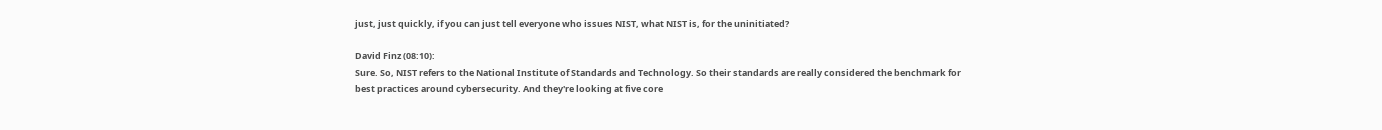just, just quickly, if you can just tell everyone who issues NIST, what NIST is, for the uninitiated?

David Finz (08:10):
Sure. So, NIST refers to the National Institute of Standards and Technology. So their standards are really considered the benchmark for best practices around cybersecurity. And they're looking at five core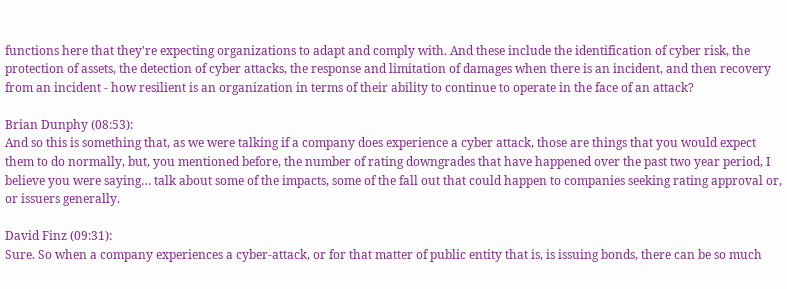functions here that they're expecting organizations to adapt and comply with. And these include the identification of cyber risk, the protection of assets, the detection of cyber attacks, the response and limitation of damages when there is an incident, and then recovery from an incident - how resilient is an organization in terms of their ability to continue to operate in the face of an attack?

Brian Dunphy (08:53):
And so this is something that, as we were talking if a company does experience a cyber attack, those are things that you would expect them to do normally, but, you mentioned before, the number of rating downgrades that have happened over the past two year period, I believe you were saying… talk about some of the impacts, some of the fall out that could happen to companies seeking rating approval or, or issuers generally.

David Finz (09:31):
Sure. So when a company experiences a cyber-attack, or for that matter of public entity that is, is issuing bonds, there can be so much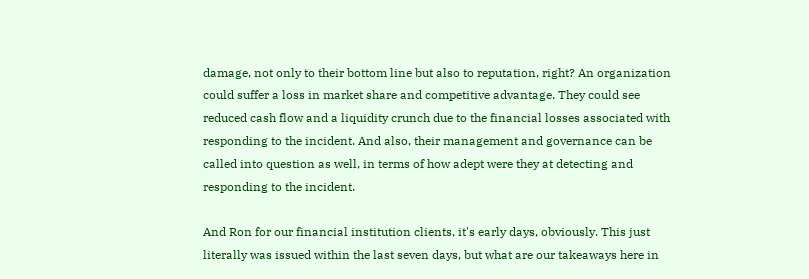damage, not only to their bottom line but also to reputation, right? An organization could suffer a loss in market share and competitive advantage. They could see reduced cash flow and a liquidity crunch due to the financial losses associated with responding to the incident. And also, their management and governance can be called into question as well, in terms of how adept were they at detecting and responding to the incident.

And Ron for our financial institution clients, it's early days, obviously. This just literally was issued within the last seven days, but what are our takeaways here in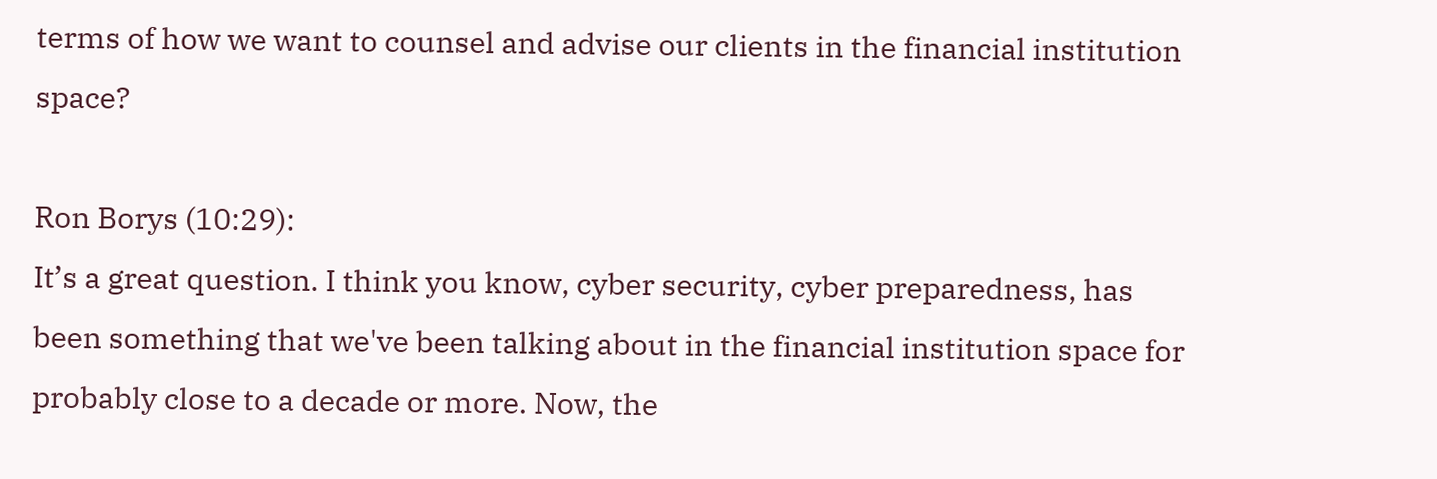terms of how we want to counsel and advise our clients in the financial institution space?

Ron Borys (10:29):
It’s a great question. I think you know, cyber security, cyber preparedness, has been something that we've been talking about in the financial institution space for probably close to a decade or more. Now, the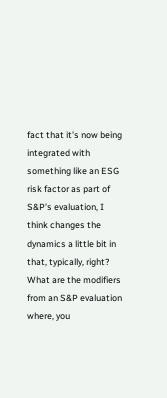fact that it's now being integrated with something like an ESG risk factor as part of S&P's evaluation, I think changes the dynamics a little bit in that, typically, right? What are the modifiers from an S&P evaluation where, you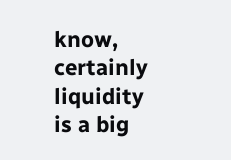know, certainly liquidity is a big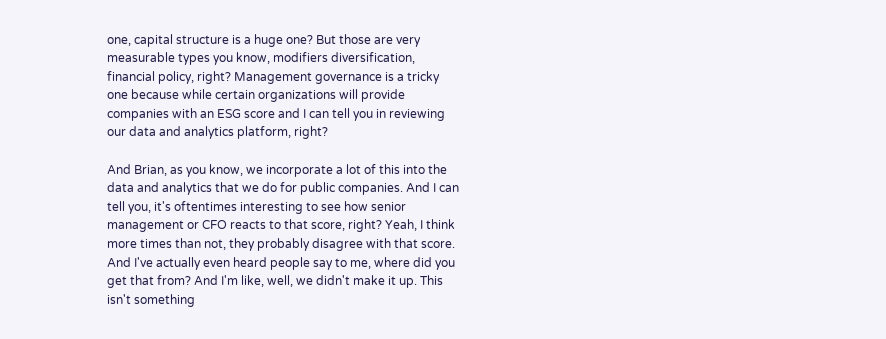one, capital structure is a huge one? But those are very measurable types you know, modifiers diversification, financial policy, right? Management governance is a tricky one because while certain organizations will provide companies with an ESG score and I can tell you in reviewing our data and analytics platform, right?

And Brian, as you know, we incorporate a lot of this into the data and analytics that we do for public companies. And I can tell you, it's oftentimes interesting to see how senior management or CFO reacts to that score, right? Yeah, I think more times than not, they probably disagree with that score. And I've actually even heard people say to me, where did you get that from? And I'm like, well, we didn't make it up. This isn't something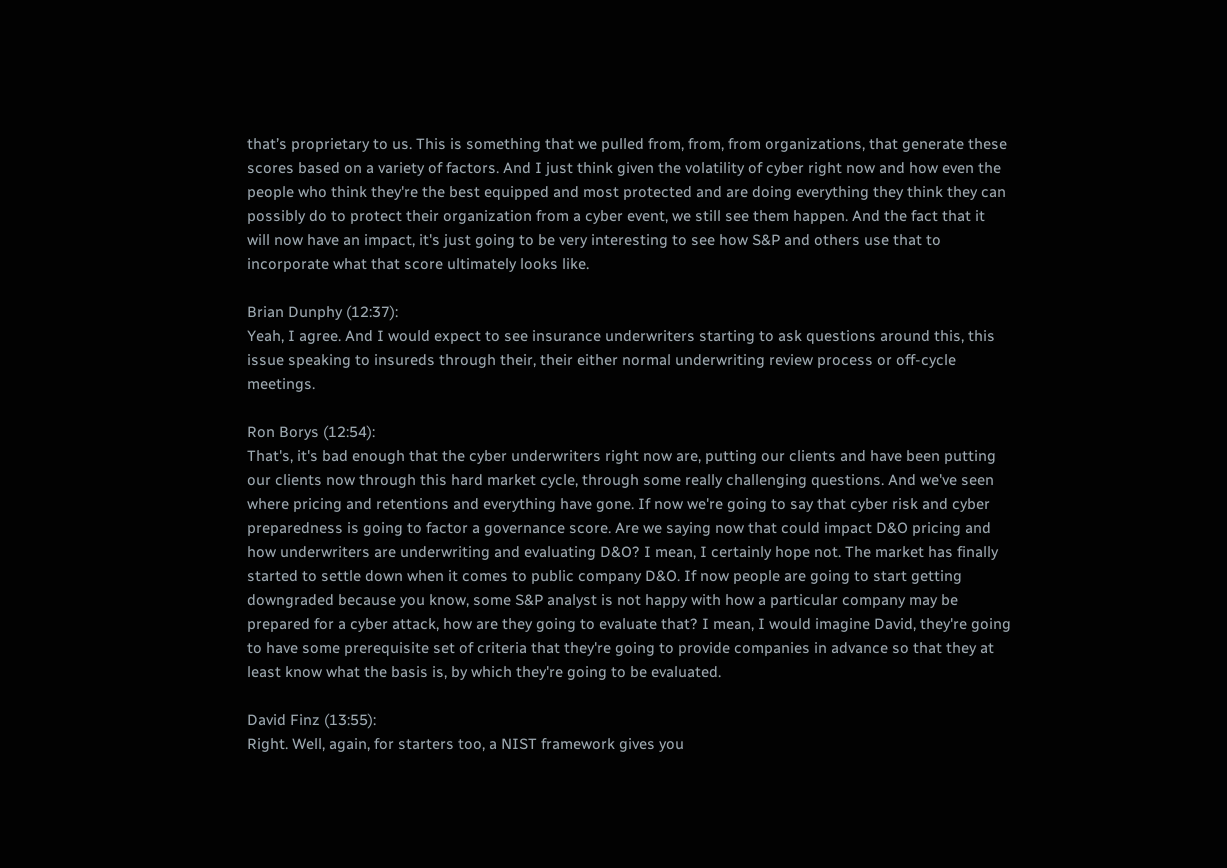that’s proprietary to us. This is something that we pulled from, from, from organizations, that generate these scores based on a variety of factors. And I just think given the volatility of cyber right now and how even the people who think they're the best equipped and most protected and are doing everything they think they can possibly do to protect their organization from a cyber event, we still see them happen. And the fact that it will now have an impact, it's just going to be very interesting to see how S&P and others use that to incorporate what that score ultimately looks like.

Brian Dunphy (12:37):
Yeah, I agree. And I would expect to see insurance underwriters starting to ask questions around this, this issue speaking to insureds through their, their either normal underwriting review process or off-cycle meetings.

Ron Borys (12:54):
That's, it's bad enough that the cyber underwriters right now are, putting our clients and have been putting our clients now through this hard market cycle, through some really challenging questions. And we've seen where pricing and retentions and everything have gone. If now we're going to say that cyber risk and cyber preparedness is going to factor a governance score. Are we saying now that could impact D&O pricing and how underwriters are underwriting and evaluating D&O? I mean, I certainly hope not. The market has finally started to settle down when it comes to public company D&O. If now people are going to start getting downgraded because you know, some S&P analyst is not happy with how a particular company may be prepared for a cyber attack, how are they going to evaluate that? I mean, I would imagine David, they're going to have some prerequisite set of criteria that they're going to provide companies in advance so that they at least know what the basis is, by which they're going to be evaluated.

David Finz (13:55):
Right. Well, again, for starters too, a NIST framework gives you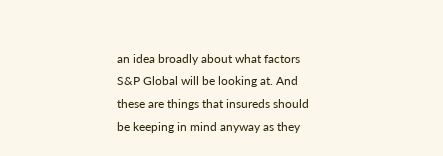an idea broadly about what factors S&P Global will be looking at. And these are things that insureds should be keeping in mind anyway as they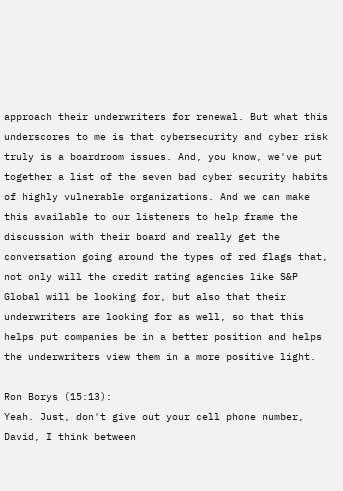approach their underwriters for renewal. But what this underscores to me is that cybersecurity and cyber risk truly is a boardroom issues. And, you know, we've put together a list of the seven bad cyber security habits of highly vulnerable organizations. And we can make this available to our listeners to help frame the discussion with their board and really get the conversation going around the types of red flags that, not only will the credit rating agencies like S&P Global will be looking for, but also that their underwriters are looking for as well, so that this helps put companies be in a better position and helps the underwriters view them in a more positive light.

Ron Borys (15:13):
Yeah. Just, don't give out your cell phone number, David, I think between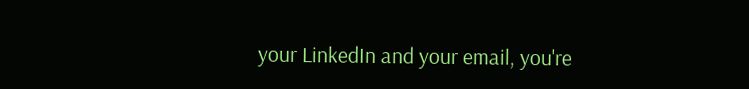your LinkedIn and your email, you're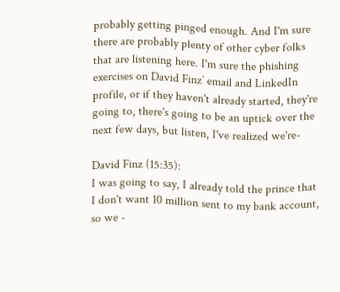probably getting pinged enough. And I'm sure there are probably plenty of other cyber folks that are listening here. I'm sure the phishing exercises on David Finz’ email and LinkedIn profile, or if they haven't already started, they're going to, there's going to be an uptick over the next few days, but listen, I've realized we're-

David Finz (15:35):
I was going to say, I already told the prince that I don't want 10 million sent to my bank account, so we -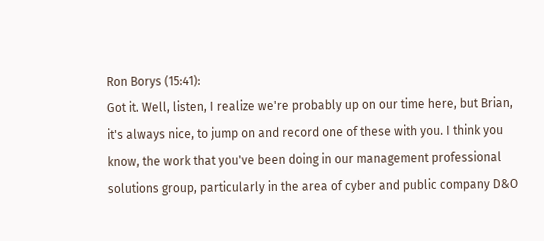Ron Borys (15:41):
Got it. Well, listen, I realize we're probably up on our time here, but Brian, it's always nice, to jump on and record one of these with you. I think you know, the work that you've been doing in our management professional solutions group, particularly in the area of cyber and public company D&O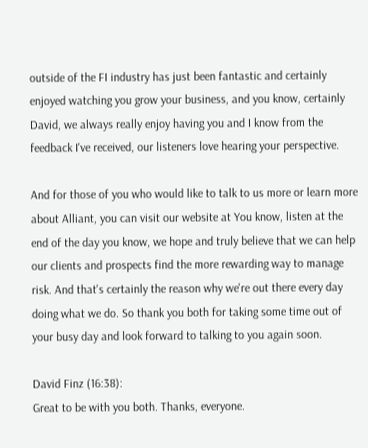outside of the FI industry has just been fantastic and certainly enjoyed watching you grow your business, and you know, certainly David, we always really enjoy having you and I know from the feedback I've received, our listeners love hearing your perspective.

And for those of you who would like to talk to us more or learn more about Alliant, you can visit our website at You know, listen at the end of the day you know, we hope and truly believe that we can help our clients and prospects find the more rewarding way to manage risk. And that's certainly the reason why we're out there every day doing what we do. So thank you both for taking some time out of your busy day and look forward to talking to you again soon.

David Finz (16:38):
Great to be with you both. Thanks, everyone.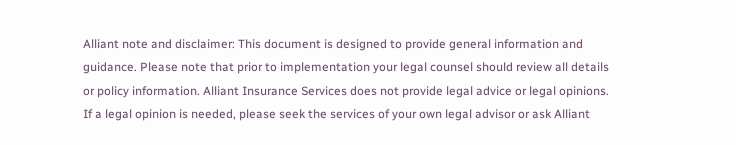Alliant note and disclaimer: This document is designed to provide general information and guidance. Please note that prior to implementation your legal counsel should review all details or policy information. Alliant Insurance Services does not provide legal advice or legal opinions. If a legal opinion is needed, please seek the services of your own legal advisor or ask Alliant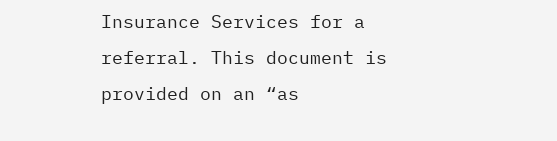Insurance Services for a referral. This document is provided on an “as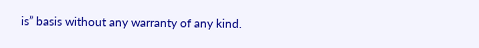is” basis without any warranty of any kind.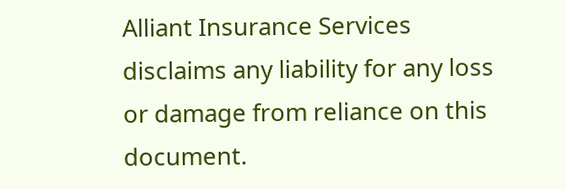Alliant Insurance Services disclaims any liability for any loss or damage from reliance on this document.